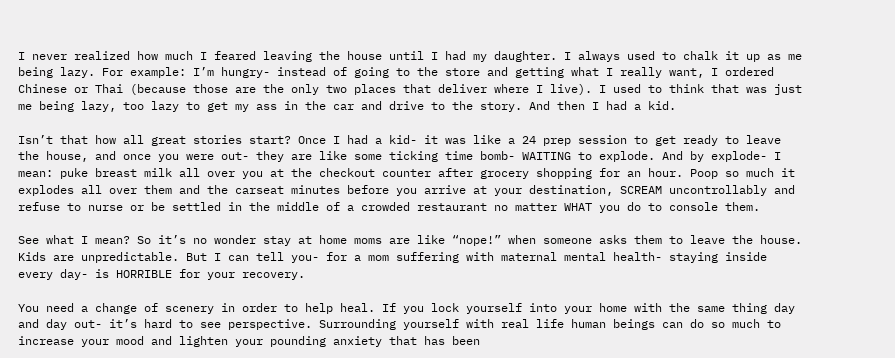I never realized how much I feared leaving the house until I had my daughter. I always used to chalk it up as me being lazy. For example: I’m hungry- instead of going to the store and getting what I really want, I ordered Chinese or Thai (because those are the only two places that deliver where I live). I used to think that was just me being lazy, too lazy to get my ass in the car and drive to the story. And then I had a kid.

Isn’t that how all great stories start? Once I had a kid- it was like a 24 prep session to get ready to leave the house, and once you were out- they are like some ticking time bomb- WAITING to explode. And by explode- I mean: puke breast milk all over you at the checkout counter after grocery shopping for an hour. Poop so much it explodes all over them and the carseat minutes before you arrive at your destination, SCREAM uncontrollably and refuse to nurse or be settled in the middle of a crowded restaurant no matter WHAT you do to console them.

See what I mean? So it’s no wonder stay at home moms are like “nope!” when someone asks them to leave the house. Kids are unpredictable. But I can tell you- for a mom suffering with maternal mental health- staying inside every day- is HORRIBLE for your recovery.

You need a change of scenery in order to help heal. If you lock yourself into your home with the same thing day and day out- it’s hard to see perspective. Surrounding yourself with real life human beings can do so much to increase your mood and lighten your pounding anxiety that has been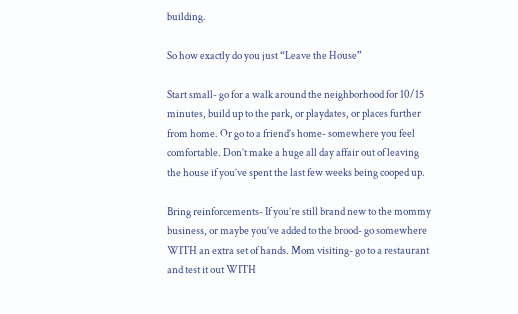building.

So how exactly do you just “Leave the House”

Start small- go for a walk around the neighborhood for 10/15 minutes, build up to the park, or playdates, or places further from home. Or go to a friend’s home- somewhere you feel comfortable. Don’t make a huge all day affair out of leaving the house if you’ve spent the last few weeks being cooped up.

Bring reinforcements- If you’re still brand new to the mommy business, or maybe you’ve added to the brood- go somewhere WITH an extra set of hands. Mom visiting- go to a restaurant and test it out WITH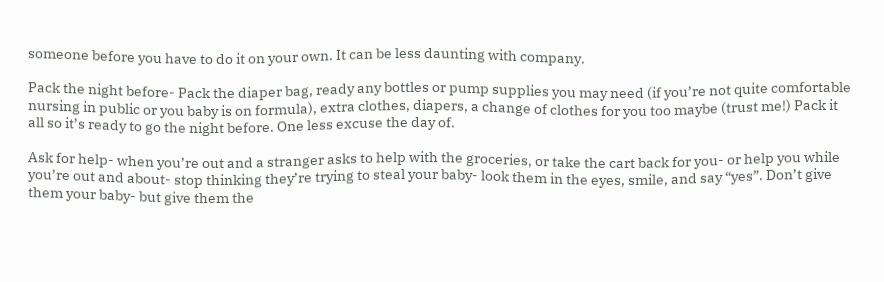someone before you have to do it on your own. It can be less daunting with company.

Pack the night before- Pack the diaper bag, ready any bottles or pump supplies you may need (if you’re not quite comfortable nursing in public or you baby is on formula), extra clothes, diapers, a change of clothes for you too maybe (trust me!) Pack it all so it’s ready to go the night before. One less excuse the day of.

Ask for help- when you’re out and a stranger asks to help with the groceries, or take the cart back for you- or help you while you’re out and about- stop thinking they’re trying to steal your baby- look them in the eyes, smile, and say “yes”. Don’t give them your baby- but give them the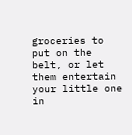groceries to put on the belt, or let them entertain your little one in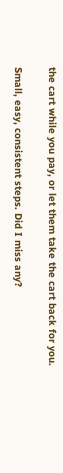the cart while you pay, or let them take the cart back for you.

Small, easy, consistent steps. Did I miss any?